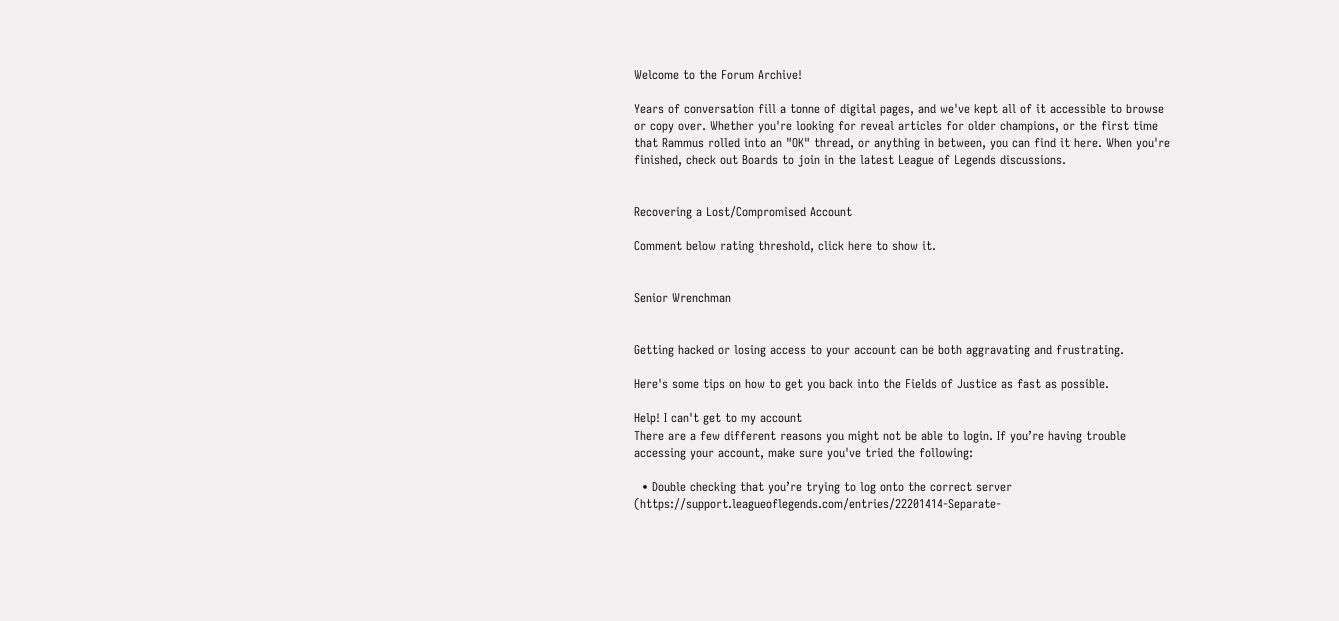Welcome to the Forum Archive!

Years of conversation fill a tonne of digital pages, and we've kept all of it accessible to browse or copy over. Whether you're looking for reveal articles for older champions, or the first time that Rammus rolled into an "OK" thread, or anything in between, you can find it here. When you're finished, check out Boards to join in the latest League of Legends discussions.


Recovering a Lost/Compromised Account

Comment below rating threshold, click here to show it.


Senior Wrenchman


Getting hacked or losing access to your account can be both aggravating and frustrating.

Here's some tips on how to get you back into the Fields of Justice as fast as possible.

Help! I can't get to my account
There are a few different reasons you might not be able to login. If you’re having trouble accessing your account, make sure you've tried the following:

  • Double checking that you’re trying to log onto the correct server (https://support.leagueoflegends.com/entries/22201414-Separate-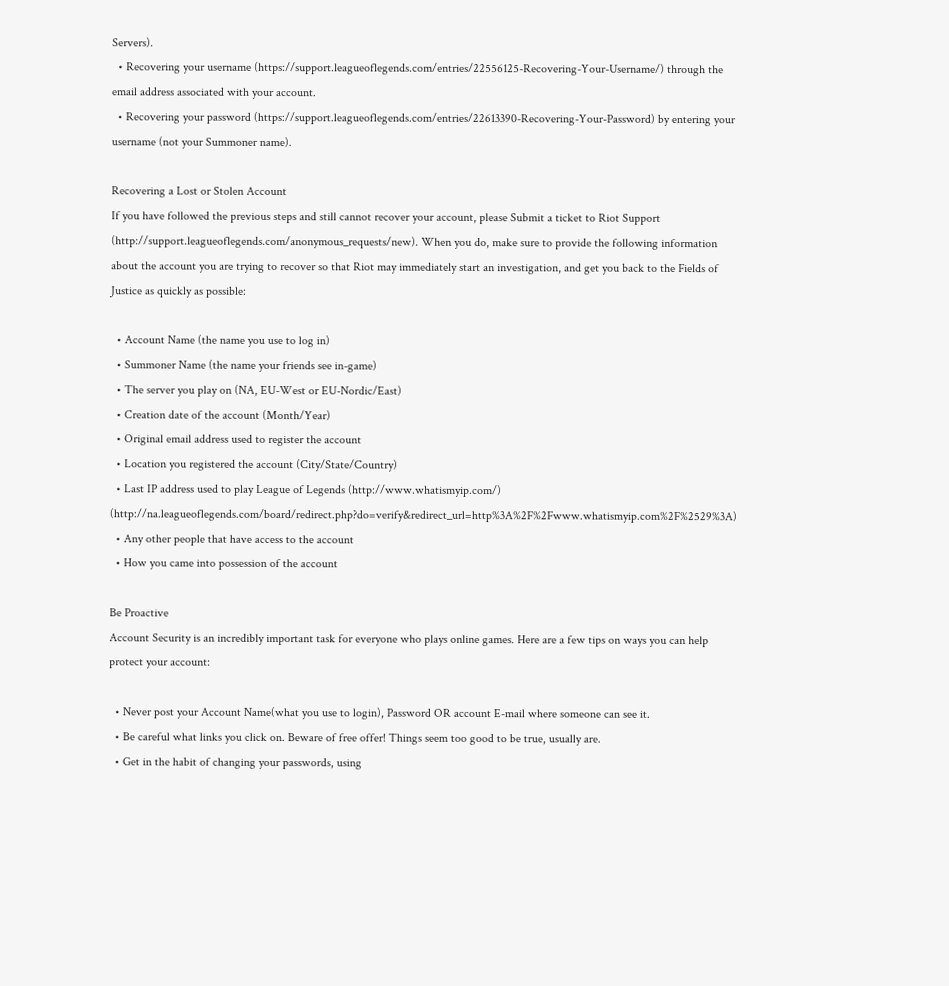Servers).
  • Recovering your username (https://support.leagueoflegends.com/entries/22556125-Recovering-Your-Username/) through the email address associated with your account.
  • Recovering your password (https://support.leagueoflegends.com/entries/22613390-Recovering-Your-Password) by entering your username (not your Summoner name).

Recovering a Lost or Stolen Account
If you have followed the previous steps and still cannot recover your account, please Submit a ticket to Riot Support (http://support.leagueoflegends.com/anonymous_requests/new). When you do, make sure to provide the following information about the account you are trying to recover so that Riot may immediately start an investigation, and get you back to the Fields of Justice as quickly as possible:

  • Account Name (the name you use to log in)
  • Summoner Name (the name your friends see in-game)
  • The server you play on (NA, EU-West or EU-Nordic/East)
  • Creation date of the account (Month/Year)
  • Original email address used to register the account
  • Location you registered the account (City/State/Country)
  • Last IP address used to play League of Legends (http://www.whatismyip.com/) (http://na.leagueoflegends.com/board/redirect.php?do=verify&redirect_url=http%3A%2F%2Fwww.whatismyip.com%2F%2529%3A)
  • Any other people that have access to the account
  • How you came into possession of the account

Be Proactive
Account Security is an incredibly important task for everyone who plays online games. Here are a few tips on ways you can help protect your account:

  • Never post your Account Name(what you use to login), Password OR account E-mail where someone can see it.
  • Be careful what links you click on. Beware of free offer! Things seem too good to be true, usually are.
  • Get in the habit of changing your passwords, using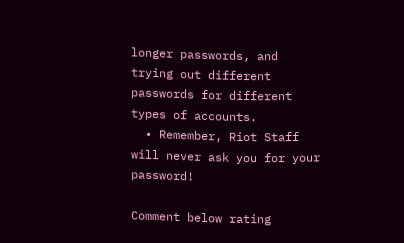longer passwords, and trying out different passwords for different types of accounts.
  • Remember, Riot Staff will never ask you for your password!

Comment below rating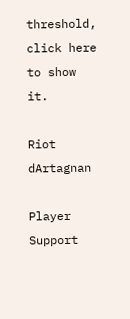threshold, click here to show it.

Riot dArtagnan

Player Support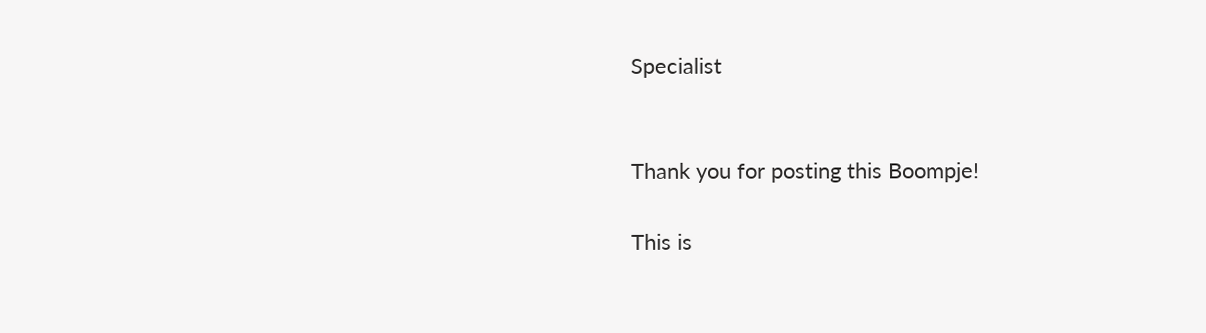Specialist


Thank you for posting this Boompje!

This is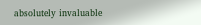absolutely invaluable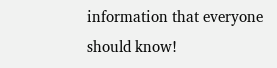information that everyone should know!